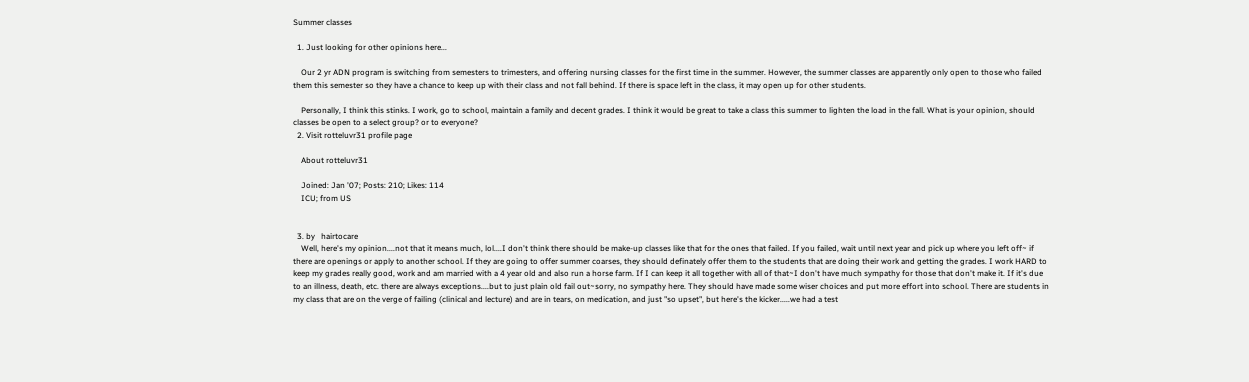Summer classes

  1. Just looking for other opinions here...

    Our 2 yr ADN program is switching from semesters to trimesters, and offering nursing classes for the first time in the summer. However, the summer classes are apparently only open to those who failed them this semester so they have a chance to keep up with their class and not fall behind. If there is space left in the class, it may open up for other students.

    Personally, I think this stinks. I work, go to school, maintain a family and decent grades. I think it would be great to take a class this summer to lighten the load in the fall. What is your opinion, should classes be open to a select group? or to everyone?
  2. Visit rotteluvr31 profile page

    About rotteluvr31

    Joined: Jan '07; Posts: 210; Likes: 114
    ICU; from US


  3. by   hairtocare
    Well, here's my opinion....not that it means much, lol....I don't think there should be make-up classes like that for the ones that failed. If you failed, wait until next year and pick up where you left off~ if there are openings or apply to another school. If they are going to offer summer coarses, they should definately offer them to the students that are doing their work and getting the grades. I work HARD to keep my grades really good, work and am married with a 4 year old and also run a horse farm. If I can keep it all together with all of that~I don't have much sympathy for those that don't make it. If it's due to an illness, death, etc. there are always exceptions....but to just plain old fail out~sorry, no sympathy here. They should have made some wiser choices and put more effort into school. There are students in my class that are on the verge of failing (clinical and lecture) and are in tears, on medication, and just "so upset", but here's the kicker.....we had a test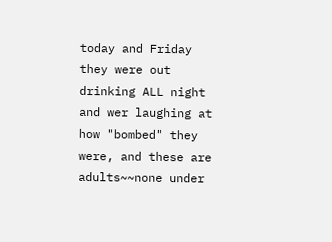today and Friday they were out drinking ALL night and wer laughing at how "bombed" they were, and these are adults~~none under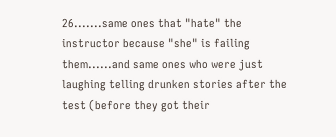26.......same ones that "hate" the instructor because "she" is failing them......and same ones who were just laughing telling drunken stories after the test (before they got their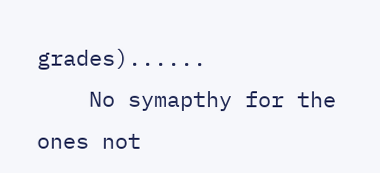grades)......
    No symapthy for the ones not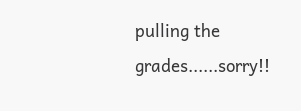pulling the grades......sorry!!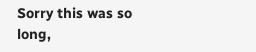Sorry this was so long,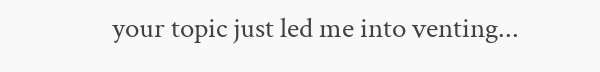your topic just led me into venting...